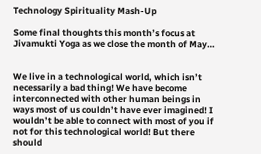Technology Spirituality Mash-Up

Some final thoughts this month’s focus at Jivamukti Yoga as we close the month of May…


We live in a technological world, which isn’t necessarily a bad thing! We have become interconnected with other human beings in ways most of us couldn’t have ever imagined! I wouldn’t be able to connect with most of you if not for this technological world! But there should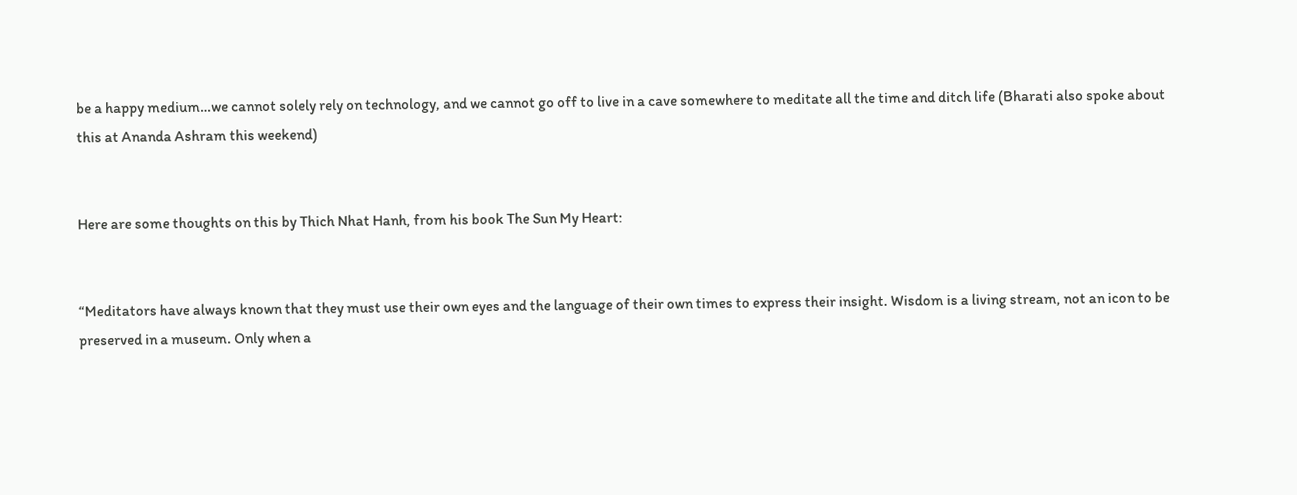be a happy medium…we cannot solely rely on technology, and we cannot go off to live in a cave somewhere to meditate all the time and ditch life (Bharati also spoke about this at Ananda Ashram this weekend)


Here are some thoughts on this by Thich Nhat Hanh, from his book The Sun My Heart:


“Meditators have always known that they must use their own eyes and the language of their own times to express their insight. Wisdom is a living stream, not an icon to be preserved in a museum. Only when a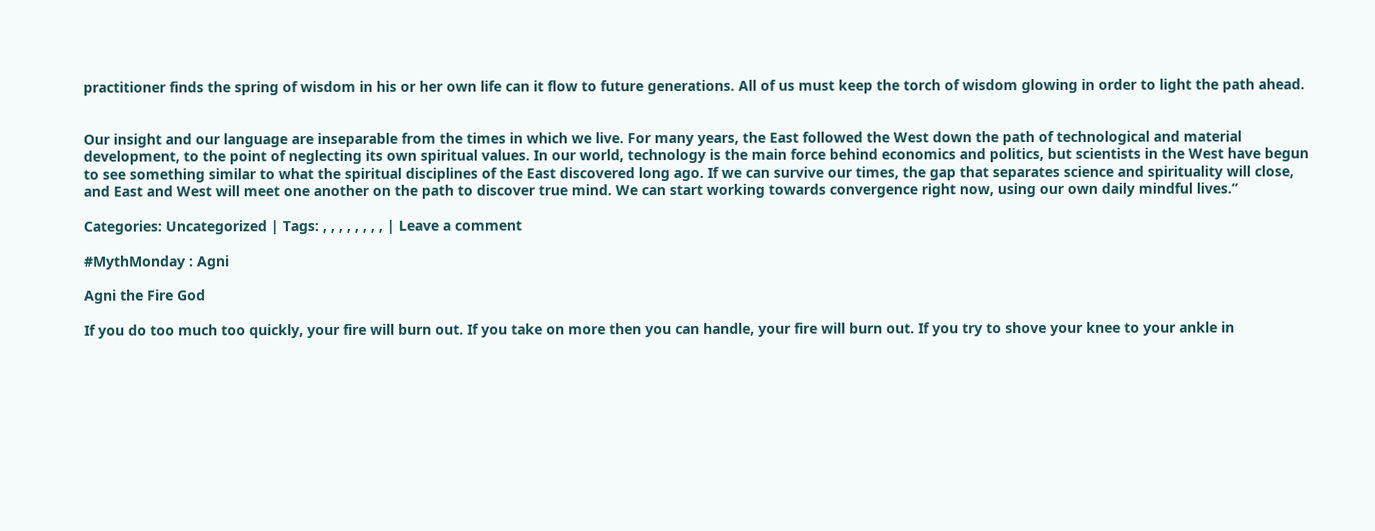practitioner finds the spring of wisdom in his or her own life can it flow to future generations. All of us must keep the torch of wisdom glowing in order to light the path ahead.


Our insight and our language are inseparable from the times in which we live. For many years, the East followed the West down the path of technological and material development, to the point of neglecting its own spiritual values. In our world, technology is the main force behind economics and politics, but scientists in the West have begun to see something similar to what the spiritual disciplines of the East discovered long ago. If we can survive our times, the gap that separates science and spirituality will close, and East and West will meet one another on the path to discover true mind. We can start working towards convergence right now, using our own daily mindful lives.”

Categories: Uncategorized | Tags: , , , , , , , , | Leave a comment

#MythMonday : Agni

Agni the Fire God

If you do too much too quickly, your fire will burn out. If you take on more then you can handle, your fire will burn out. If you try to shove your knee to your ankle in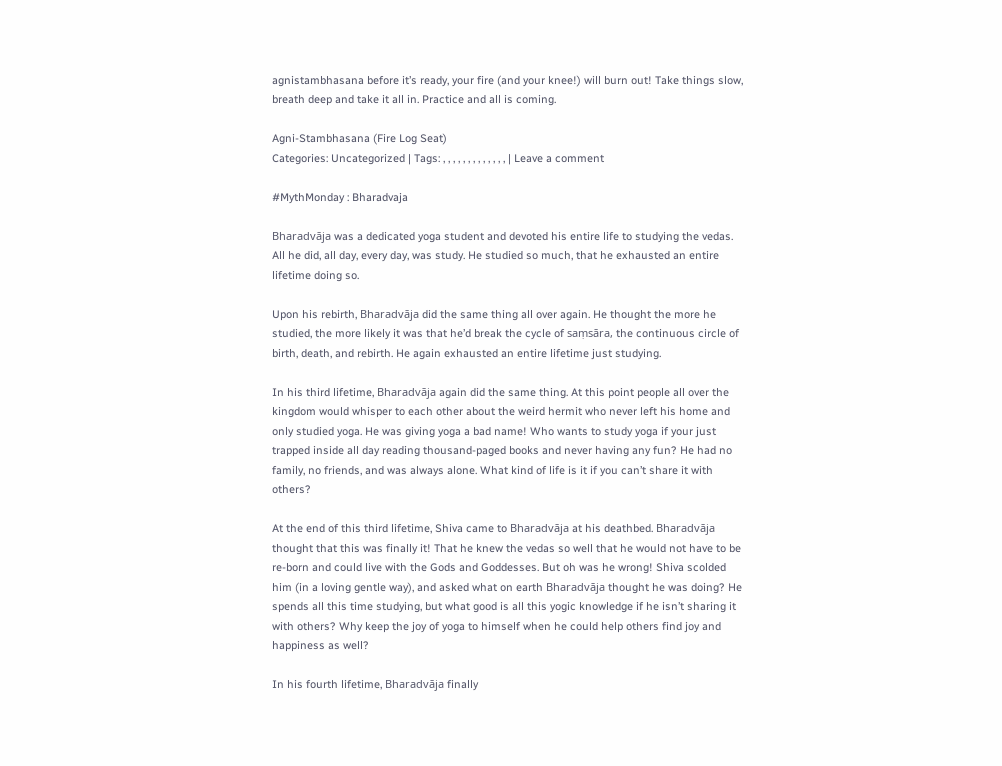agnistambhasana before it’s ready, your fire (and your knee!) will burn out! Take things slow, breath deep and take it all in. Practice and all is coming.

Agni-Stambhasana (Fire Log Seat)
Categories: Uncategorized | Tags: , , , , , , , , , , , , , | Leave a comment

#MythMonday : Bharadvaja

Bharadvāja was a dedicated yoga student and devoted his entire life to studying the vedas. All he did, all day, every day, was study. He studied so much, that he exhausted an entire lifetime doing so.

Upon his rebirth, Bharadvāja did the same thing all over again. He thought the more he studied, the more likely it was that he’d break the cycle of saṃsāra, the continuous circle of birth, death, and rebirth. He again exhausted an entire lifetime just studying.

In his third lifetime, Bharadvāja again did the same thing. At this point people all over the kingdom would whisper to each other about the weird hermit who never left his home and only studied yoga. He was giving yoga a bad name! Who wants to study yoga if your just trapped inside all day reading thousand-paged books and never having any fun? He had no family, no friends, and was always alone. What kind of life is it if you can’t share it with others?

At the end of this third lifetime, Shiva came to Bharadvāja at his deathbed. Bharadvāja thought that this was finally it! That he knew the vedas so well that he would not have to be re-born and could live with the Gods and Goddesses. But oh was he wrong! Shiva scolded him (in a loving gentle way), and asked what on earth Bharadvāja thought he was doing? He spends all this time studying, but what good is all this yogic knowledge if he isn’t sharing it with others? Why keep the joy of yoga to himself when he could help others find joy and happiness as well?

In his fourth lifetime, Bharadvāja finally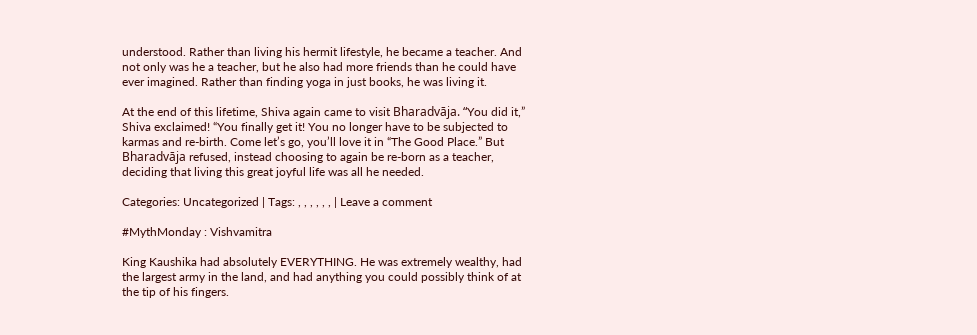understood. Rather than living his hermit lifestyle, he became a teacher. And not only was he a teacher, but he also had more friends than he could have ever imagined. Rather than finding yoga in just books, he was living it.

At the end of this lifetime, Shiva again came to visit Bharadvāja. “You did it,” Shiva exclaimed! “You finally get it! You no longer have to be subjected to karmas and re-birth. Come let’s go, you’ll love it in “The Good Place.” But Bharadvāja refused, instead choosing to again be re-born as a teacher, deciding that living this great joyful life was all he needed.

Categories: Uncategorized | Tags: , , , , , , | Leave a comment

#MythMonday : Vishvamitra

King Kaushika had absolutely EVERYTHING. He was extremely wealthy, had the largest army in the land, and had anything you could possibly think of at the tip of his fingers.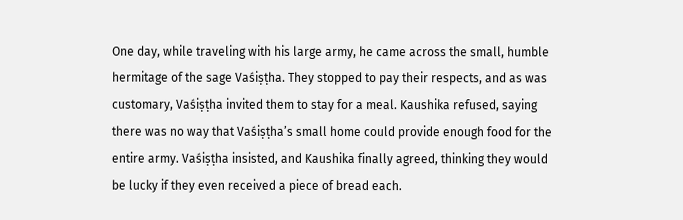One day, while traveling with his large army, he came across the small, humble hermitage of the sage Vaśiṣṭha. They stopped to pay their respects, and as was customary, Vaśiṣṭha invited them to stay for a meal. Kaushika refused, saying there was no way that Vaśiṣṭha’s small home could provide enough food for the entire army. Vaśiṣṭha insisted, and Kaushika finally agreed, thinking they would be lucky if they even received a piece of bread each.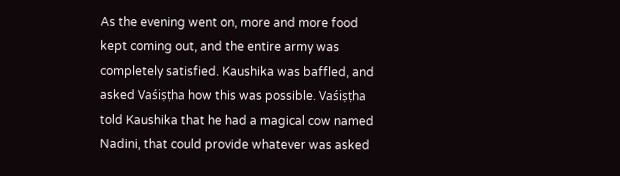As the evening went on, more and more food kept coming out, and the entire army was completely satisfied. Kaushika was baffled, and asked Vaśiṣṭha how this was possible. Vaśiṣṭha told Kaushika that he had a magical cow named Nadini, that could provide whatever was asked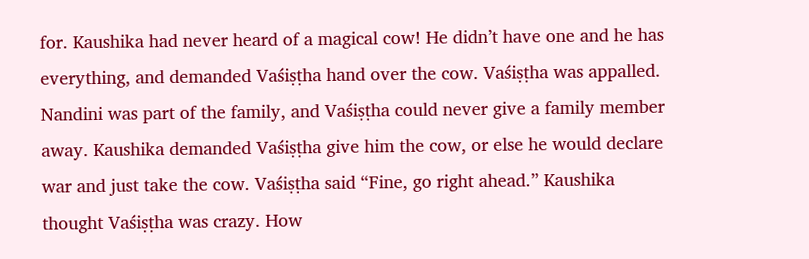for. Kaushika had never heard of a magical cow! He didn’t have one and he has everything, and demanded Vaśiṣṭha hand over the cow. Vaśiṣṭha was appalled. Nandini was part of the family, and Vaśiṣṭha could never give a family member away. Kaushika demanded Vaśiṣṭha give him the cow, or else he would declare war and just take the cow. Vaśiṣṭha said “Fine, go right ahead.” Kaushika thought Vaśiṣṭha was crazy. How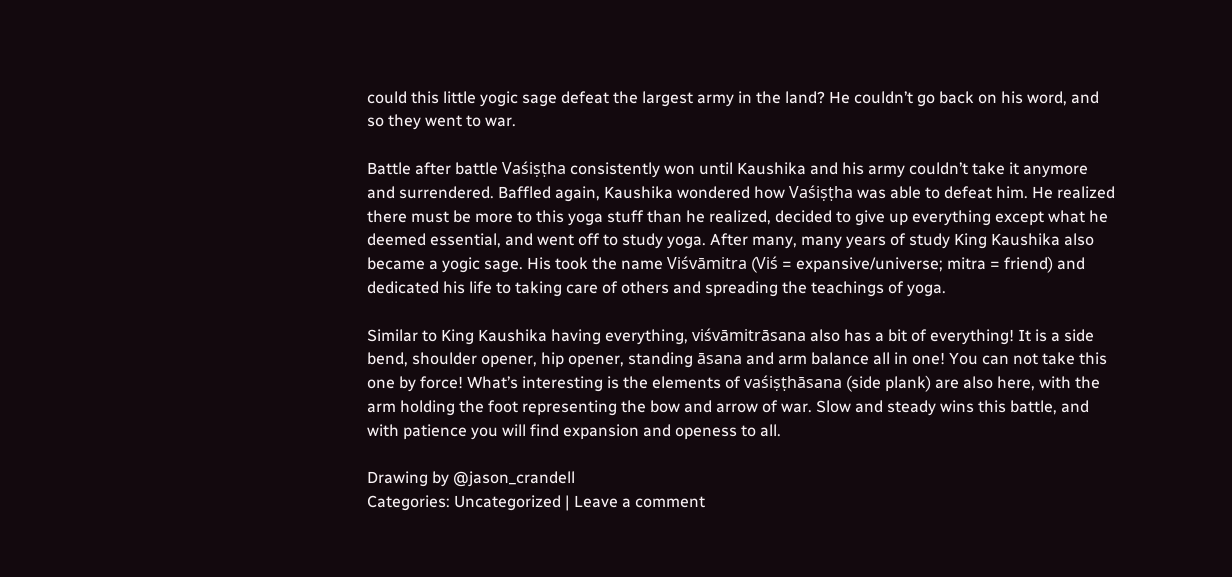could this little yogic sage defeat the largest army in the land? He couldn’t go back on his word, and so they went to war.

Battle after battle Vaśiṣṭha consistently won until Kaushika and his army couldn’t take it anymore and surrendered. Baffled again, Kaushika wondered how Vaśiṣṭha was able to defeat him. He realized there must be more to this yoga stuff than he realized, decided to give up everything except what he deemed essential, and went off to study yoga. After many, many years of study King Kaushika also became a yogic sage. His took the name Viśvāmitra (Viś = expansive/universe; mitra = friend) and dedicated his life to taking care of others and spreading the teachings of yoga.

Similar to King Kaushika having everything, viśvāmitrāsana also has a bit of everything! It is a side bend, shoulder opener, hip opener, standing āsana and arm balance all in one! You can not take this one by force! What’s interesting is the elements of vaśiṣṭhāsana (side plank) are also here, with the arm holding the foot representing the bow and arrow of war. Slow and steady wins this battle, and with patience you will find expansion and openess to all.

Drawing by @jason_crandell
Categories: Uncategorized | Leave a comment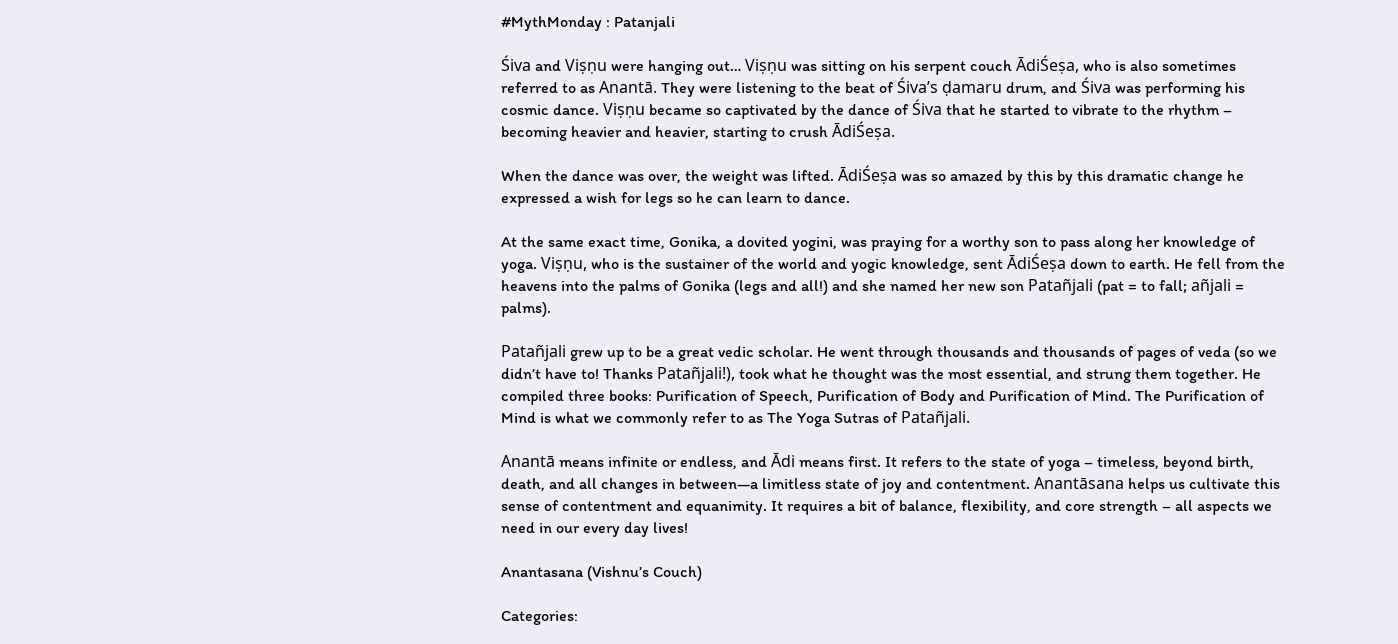#MythMonday : Patanjali

Śiva and Viṣṇu were hanging out… Viṣṇu was sitting on his serpent couch ĀdiŚeṣa, who is also sometimes referred to as Anantā. They were listening to the beat of Śiva’s ḍamaru drum, and Śiva was performing his cosmic dance. Viṣṇu became so captivated by the dance of Śiva that he started to vibrate to the rhythm – becoming heavier and heavier, starting to crush ĀdiŚeṣa.

When the dance was over, the weight was lifted. ĀdiŚeṣa was so amazed by this by this dramatic change he expressed a wish for legs so he can learn to dance.

At the same exact time, Gonika, a dovited yogini, was praying for a worthy son to pass along her knowledge of yoga. Viṣṇu, who is the sustainer of the world and yogic knowledge, sent ĀdiŚeṣa down to earth. He fell from the heavens into the palms of Gonika (legs and all!) and she named her new son Patañjali (pat = to fall; añjali = palms).

Patañjali grew up to be a great vedic scholar. He went through thousands and thousands of pages of veda (so we didn’t have to! Thanks Patañjali!), took what he thought was the most essential, and strung them together. He compiled three books: Purification of Speech, Purification of Body and Purification of Mind. The Purification of Mind is what we commonly refer to as The Yoga Sutras of Patañjali.

Anantā means infinite or endless, and Ādi means first. It refers to the state of yoga – timeless, beyond birth, death, and all changes in between—a limitless state of joy and contentment. Anantāsana helps us cultivate this sense of contentment and equanimity. It requires a bit of balance, flexibility, and core strength – all aspects we need in our every day lives!

Anantasana (Vishnu’s Couch)

Categories: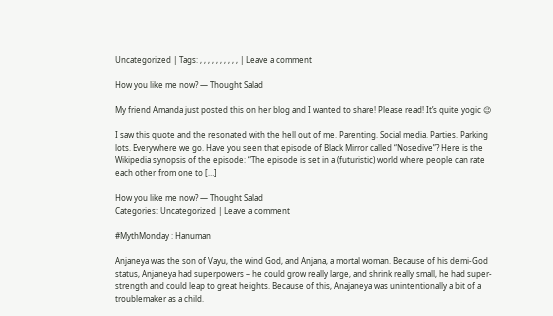Uncategorized | Tags: , , , , , , , , , , | Leave a comment

How you like me now? — Thought Salad

My friend Amanda just posted this on her blog and I wanted to share! Please read! It’s quite yogic 😉

I saw this quote and the resonated with the hell out of me. Parenting. Social media. Parties. Parking lots. Everywhere we go. Have you seen that episode of Black Mirror called “Nosedive”? Here is the Wikipedia synopsis of the episode: “The episode is set in a (futuristic) world where people can rate each other from one to […]

How you like me now? — Thought Salad
Categories: Uncategorized | Leave a comment

#MythMonday : Hanuman

Anjaneya was the son of Vayu, the wind God, and Anjana, a mortal woman. Because of his demi-God status, Anjaneya had superpowers – he could grow really large, and shrink really small, he had super-strength and could leap to great heights. Because of this, Anajaneya was unintentionally a bit of a troublemaker as a child.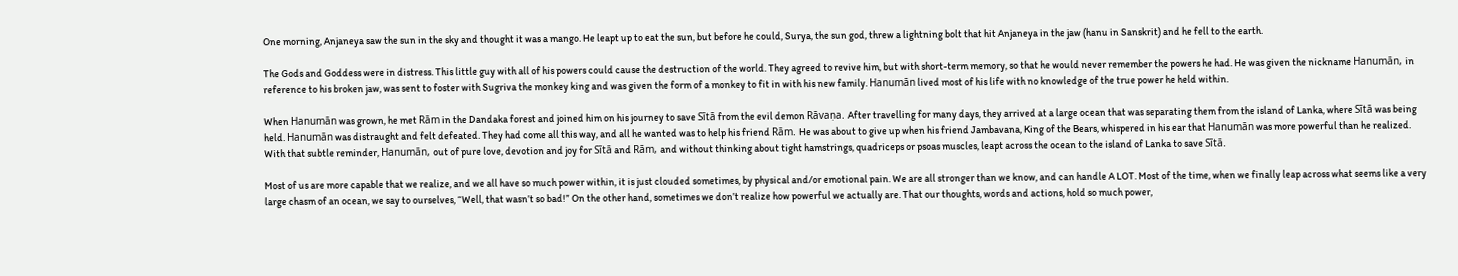One morning, Anjaneya saw the sun in the sky and thought it was a mango. He leapt up to eat the sun, but before he could, Surya, the sun god, threw a lightning bolt that hit Anjaneya in the jaw (hanu in Sanskrit) and he fell to the earth.

The Gods and Goddess were in distress. This little guy with all of his powers could cause the destruction of the world. They agreed to revive him, but with short-term memory, so that he would never remember the powers he had. He was given the nickname Hanumān, in reference to his broken jaw, was sent to foster with Sugriva the monkey king and was given the form of a monkey to fit in with his new family. Hanumān lived most of his life with no knowledge of the true power he held within.

When Hanumān was grown, he met Rām in the Dandaka forest and joined him on his journey to save Sītā from the evil demon Rāvaṇa. After travelling for many days, they arrived at a large ocean that was separating them from the island of Lanka, where Sītā was being held. Hanumān was distraught and felt defeated. They had come all this way, and all he wanted was to help his friend Rām. He was about to give up when his friend Jambavana, King of the Bears, whispered in his ear that Hanumān was more powerful than he realized. With that subtle reminder, Hanumān, out of pure love, devotion and joy for Sītā and Rām, and without thinking about tight hamstrings, quadriceps or psoas muscles, leapt across the ocean to the island of Lanka to save Sītā.

Most of us are more capable that we realize, and we all have so much power within, it is just clouded sometimes, by physical and/or emotional pain. We are all stronger than we know, and can handle A LOT. Most of the time, when we finally leap across what seems like a very large chasm of an ocean, we say to ourselves, “Well, that wasn’t so bad!” On the other hand, sometimes we don’t realize how powerful we actually are. That our thoughts, words and actions, hold so much power,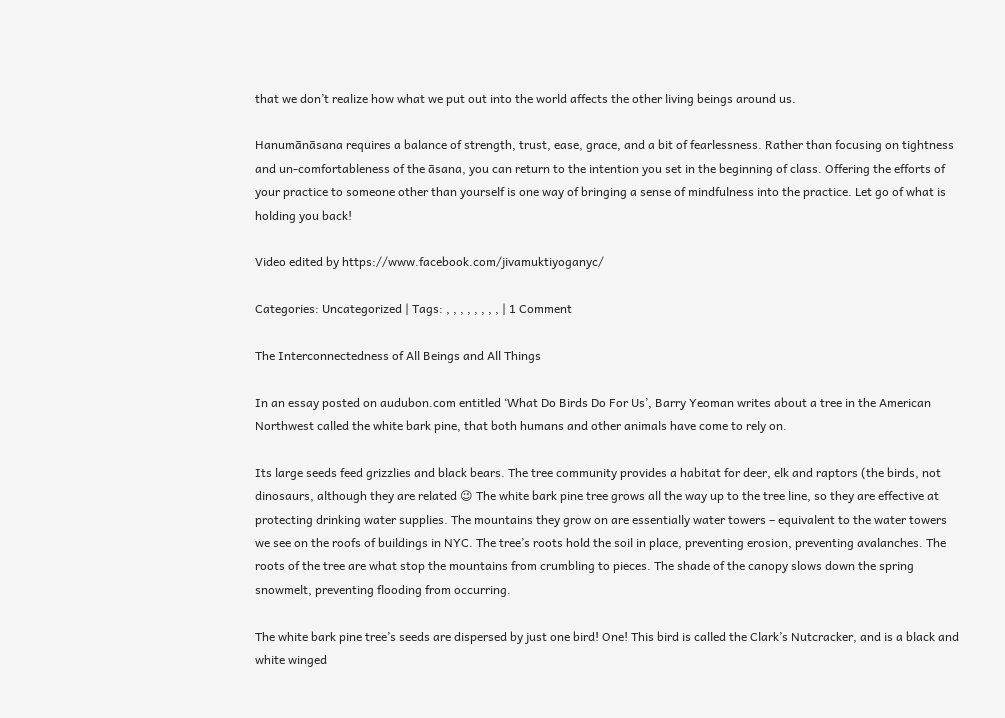that we don’t realize how what we put out into the world affects the other living beings around us.

Hanumānāsana requires a balance of strength, trust, ease, grace, and a bit of fearlessness. Rather than focusing on tightness and un-comfortableness of the āsana, you can return to the intention you set in the beginning of class. Offering the efforts of your practice to someone other than yourself is one way of bringing a sense of mindfulness into the practice. Let go of what is holding you back!

Video edited by https://www.facebook.com/jivamuktiyoganyc/

Categories: Uncategorized | Tags: , , , , , , , , | 1 Comment

The Interconnectedness of All Beings and All Things

In an essay posted on audubon.com entitled ‘What Do Birds Do For Us’, Barry Yeoman writes about a tree in the American Northwest called the white bark pine, that both humans and other animals have come to rely on.

Its large seeds feed grizzlies and black bears. The tree community provides a habitat for deer, elk and raptors (the birds, not dinosaurs, although they are related 😉 The white bark pine tree grows all the way up to the tree line, so they are effective at protecting drinking water supplies. The mountains they grow on are essentially water towers – equivalent to the water towers we see on the roofs of buildings in NYC. The tree’s roots hold the soil in place, preventing erosion, preventing avalanches. The roots of the tree are what stop the mountains from crumbling to pieces. The shade of the canopy slows down the spring snowmelt, preventing flooding from occurring.

The white bark pine tree’s seeds are dispersed by just one bird! One! This bird is called the Clark’s Nutcracker, and is a black and white winged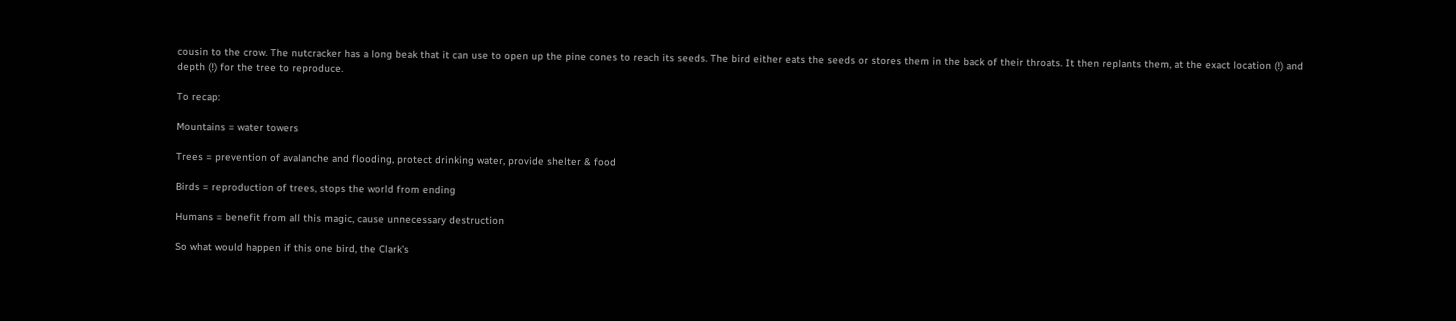cousin to the crow. The nutcracker has a long beak that it can use to open up the pine cones to reach its seeds. The bird either eats the seeds or stores them in the back of their throats. It then replants them, at the exact location (!) and depth (!) for the tree to reproduce.

To recap:

Mountains = water towers

Trees = prevention of avalanche and flooding, protect drinking water, provide shelter & food

Birds = reproduction of trees, stops the world from ending

Humans = benefit from all this magic, cause unnecessary destruction

So what would happen if this one bird, the Clark’s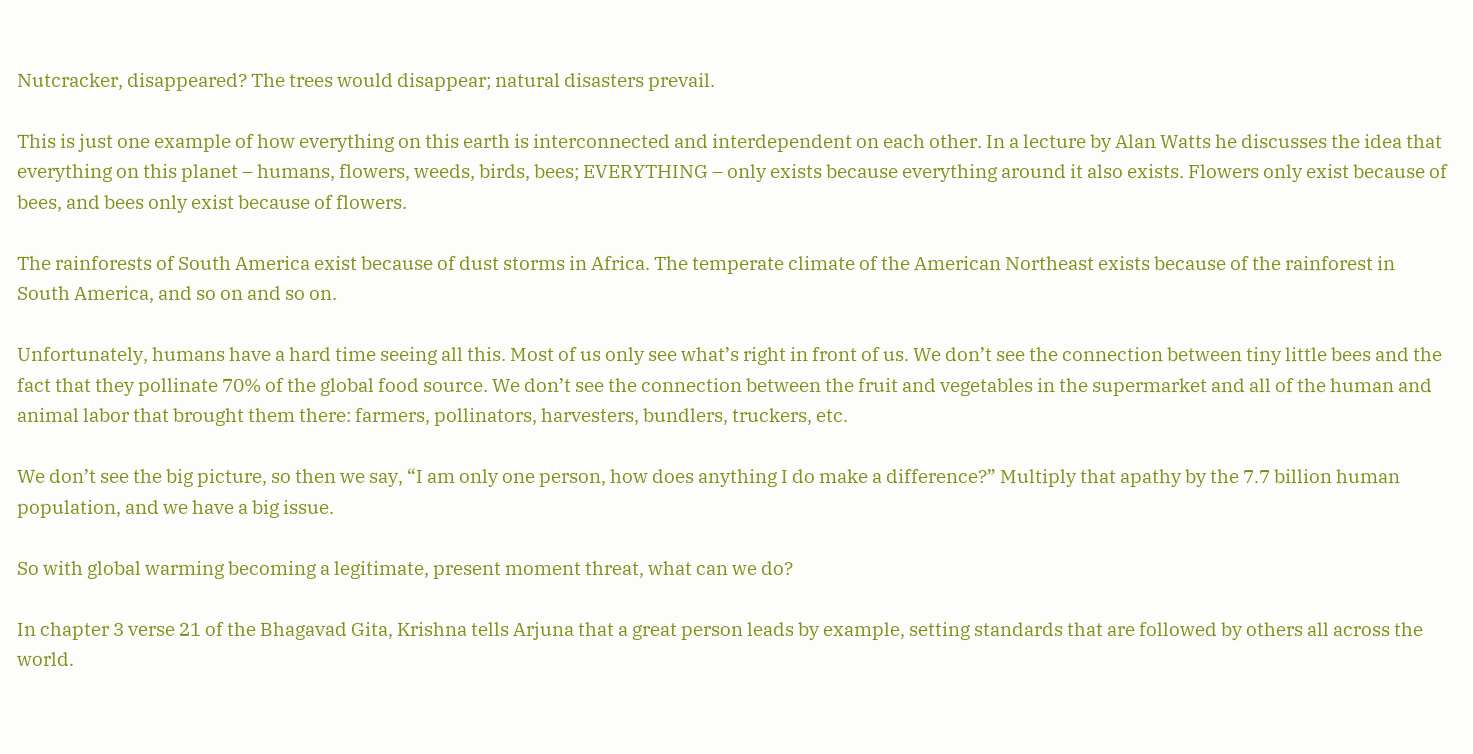Nutcracker, disappeared? The trees would disappear; natural disasters prevail.

This is just one example of how everything on this earth is interconnected and interdependent on each other. In a lecture by Alan Watts he discusses the idea that everything on this planet – humans, flowers, weeds, birds, bees; EVERYTHING – only exists because everything around it also exists. Flowers only exist because of bees, and bees only exist because of flowers.

The rainforests of South America exist because of dust storms in Africa. The temperate climate of the American Northeast exists because of the rainforest in South America, and so on and so on.

Unfortunately, humans have a hard time seeing all this. Most of us only see what’s right in front of us. We don’t see the connection between tiny little bees and the fact that they pollinate 70% of the global food source. We don’t see the connection between the fruit and vegetables in the supermarket and all of the human and animal labor that brought them there: farmers, pollinators, harvesters, bundlers, truckers, etc.

We don’t see the big picture, so then we say, “I am only one person, how does anything I do make a difference?” Multiply that apathy by the 7.7 billion human population, and we have a big issue.

So with global warming becoming a legitimate, present moment threat, what can we do?

In chapter 3 verse 21 of the Bhagavad Gita, Krishna tells Arjuna that a great person leads by example, setting standards that are followed by others all across the world.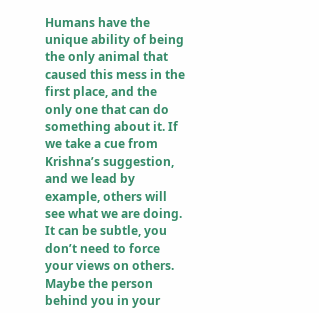Humans have the unique ability of being the only animal that caused this mess in the first place, and the only one that can do something about it. If we take a cue from Krishna’s suggestion, and we lead by example, others will see what we are doing. It can be subtle, you don’t need to force your views on others. Maybe the person behind you in your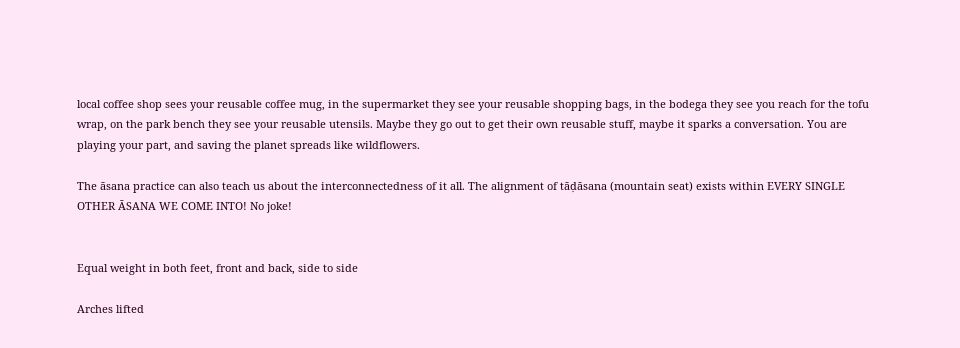local coffee shop sees your reusable coffee mug, in the supermarket they see your reusable shopping bags, in the bodega they see you reach for the tofu wrap, on the park bench they see your reusable utensils. Maybe they go out to get their own reusable stuff, maybe it sparks a conversation. You are playing your part, and saving the planet spreads like wildflowers.

The āsana practice can also teach us about the interconnectedness of it all. The alignment of tāḍāsana (mountain seat) exists within EVERY SINGLE OTHER ĀSANA WE COME INTO! No joke!


Equal weight in both feet, front and back, side to side

Arches lifted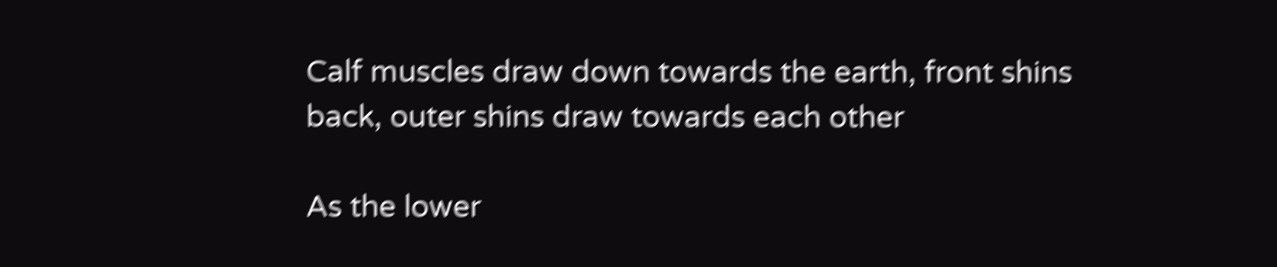Calf muscles draw down towards the earth, front shins back, outer shins draw towards each other

As the lower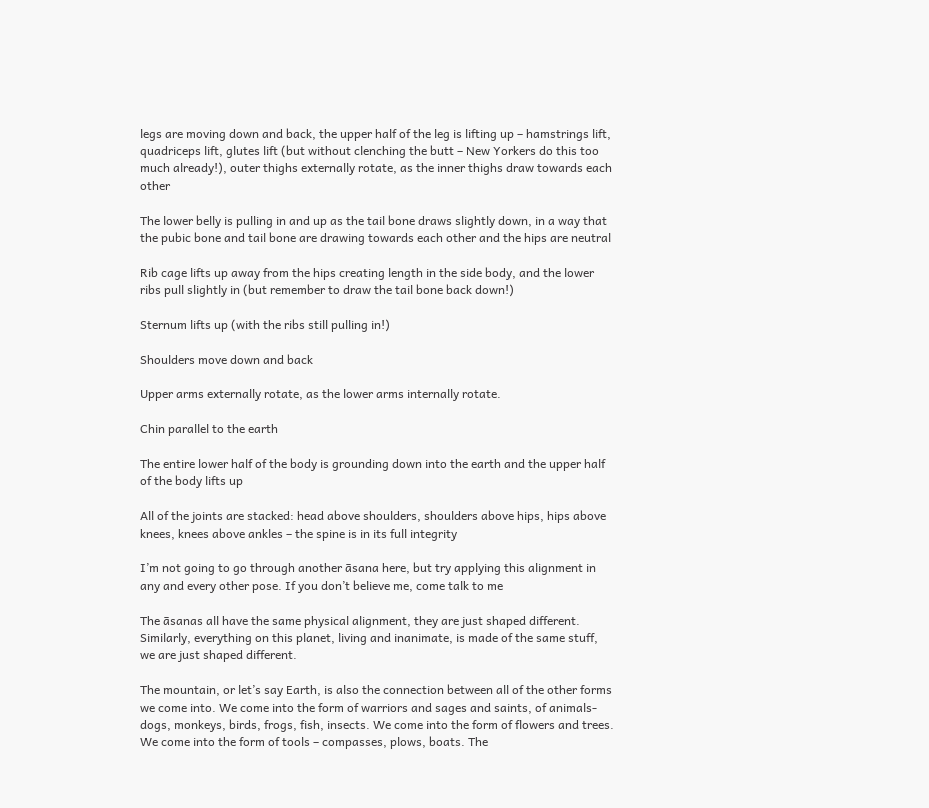legs are moving down and back, the upper half of the leg is lifting up – hamstrings lift, quadriceps lift, glutes lift (but without clenching the butt – New Yorkers do this too much already!), outer thighs externally rotate, as the inner thighs draw towards each other

The lower belly is pulling in and up as the tail bone draws slightly down, in a way that the pubic bone and tail bone are drawing towards each other and the hips are neutral

Rib cage lifts up away from the hips creating length in the side body, and the lower ribs pull slightly in (but remember to draw the tail bone back down!)

Sternum lifts up (with the ribs still pulling in!)

Shoulders move down and back

Upper arms externally rotate, as the lower arms internally rotate.

Chin parallel to the earth

The entire lower half of the body is grounding down into the earth and the upper half of the body lifts up

All of the joints are stacked: head above shoulders, shoulders above hips, hips above knees, knees above ankles – the spine is in its full integrity

I’m not going to go through another āsana here, but try applying this alignment in any and every other pose. If you don’t believe me, come talk to me

The āsanas all have the same physical alignment, they are just shaped different. Similarly, everything on this planet, living and inanimate, is made of the same stuff, we are just shaped different.

The mountain, or let’s say Earth, is also the connection between all of the other forms we come into. We come into the form of warriors and sages and saints, of animals- dogs, monkeys, birds, frogs, fish, insects. We come into the form of flowers and trees. We come into the form of tools – compasses, plows, boats. The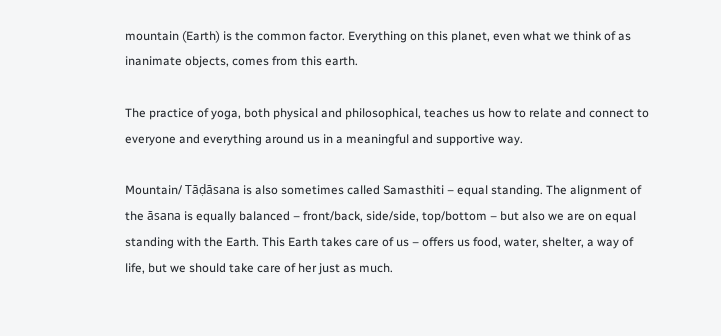mountain (Earth) is the common factor. Everything on this planet, even what we think of as inanimate objects, comes from this earth.

The practice of yoga, both physical and philosophical, teaches us how to relate and connect to everyone and everything around us in a meaningful and supportive way.

Mountain/ Tāḍāsana is also sometimes called Samasthiti – equal standing. The alignment of the āsana is equally balanced – front/back, side/side, top/bottom – but also we are on equal standing with the Earth. This Earth takes care of us – offers us food, water, shelter, a way of life, but we should take care of her just as much.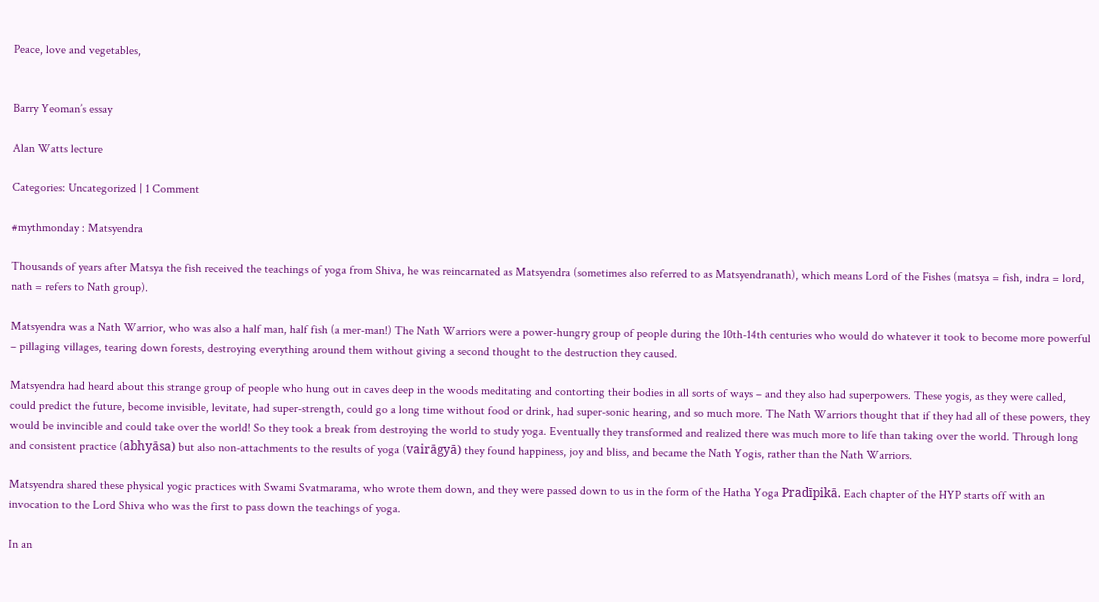Peace, love and vegetables,


Barry Yeoman’s essay

Alan Watts lecture

Categories: Uncategorized | 1 Comment

#mythmonday : Matsyendra

Thousands of years after Matsya the fish received the teachings of yoga from Shiva, he was reincarnated as Matsyendra (sometimes also referred to as Matsyendranath), which means Lord of the Fishes (matsya = fish, indra = lord, nath = refers to Nath group).

Matsyendra was a Nath Warrior, who was also a half man, half fish (a mer-man!) The Nath Warriors were a power-hungry group of people during the 10th-14th centuries who would do whatever it took to become more powerful – pillaging villages, tearing down forests, destroying everything around them without giving a second thought to the destruction they caused.

Matsyendra had heard about this strange group of people who hung out in caves deep in the woods meditating and contorting their bodies in all sorts of ways – and they also had superpowers. These yogis, as they were called, could predict the future, become invisible, levitate, had super-strength, could go a long time without food or drink, had super-sonic hearing, and so much more. The Nath Warriors thought that if they had all of these powers, they would be invincible and could take over the world! So they took a break from destroying the world to study yoga. Eventually they transformed and realized there was much more to life than taking over the world. Through long and consistent practice (abhyāsa) but also non-attachments to the results of yoga (vairāgyā) they found happiness, joy and bliss, and became the Nath Yogis, rather than the Nath Warriors.

Matsyendra shared these physical yogic practices with Swami Svatmarama, who wrote them down, and they were passed down to us in the form of the Hatha Yoga Pradīpikā. Each chapter of the HYP starts off with an invocation to the Lord Shiva who was the first to pass down the teachings of yoga.

In an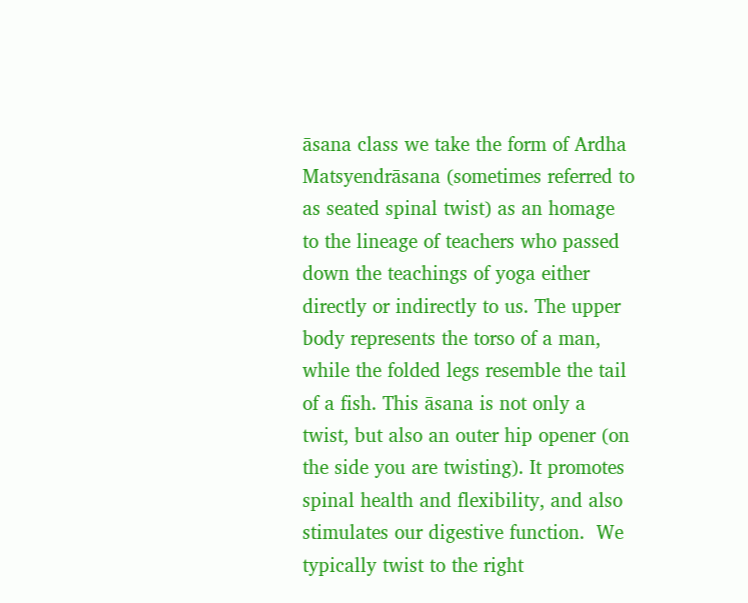āsana class we take the form of Ardha Matsyendrāsana (sometimes referred to as seated spinal twist) as an homage to the lineage of teachers who passed down the teachings of yoga either directly or indirectly to us. The upper body represents the torso of a man, while the folded legs resemble the tail of a fish. This āsana is not only a twist, but also an outer hip opener (on the side you are twisting). It promotes spinal health and flexibility, and also stimulates our digestive function.  We typically twist to the right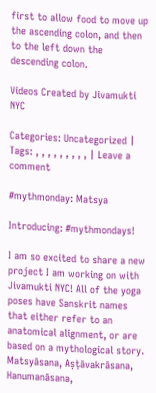first to allow food to move up the ascending colon, and then to the left down the descending colon.

Videos Created by Jivamukti NYC

Categories: Uncategorized | Tags: , , , , , , , , , | Leave a comment

#mythmonday: Matsya

Introducing: #mythmondays!

I am so excited to share a new project I am working on with Jivamukti NYC! All of the yoga poses have Sanskrit names that either refer to an anatomical alignment, or are based on a mythological story. Matsyāsana, Aṣṭāvakrāsana, Hanumanāsana,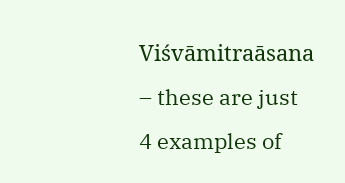Viśvāmitraāsana – these are just 4 examples of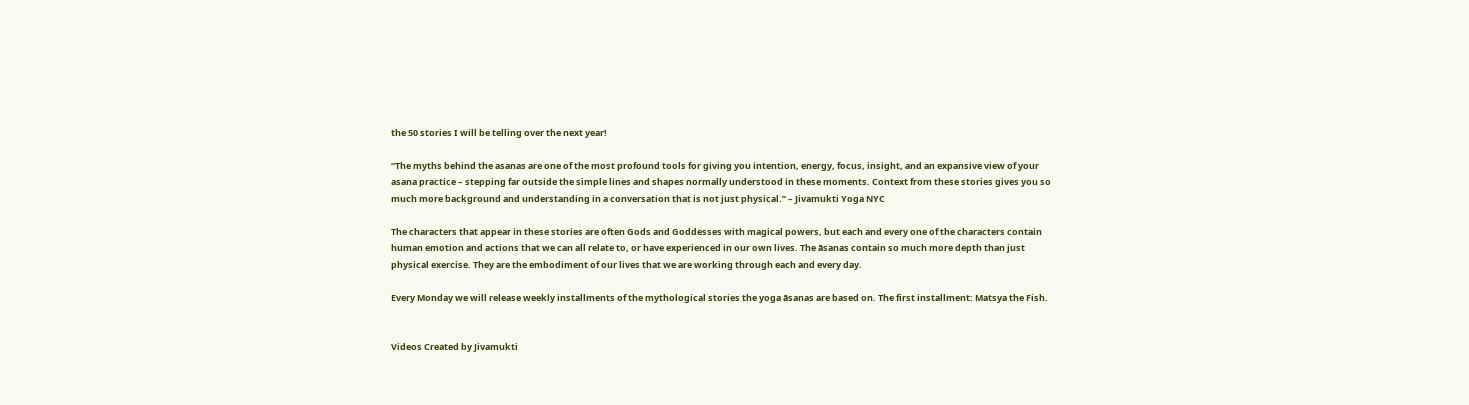the 50 stories I will be telling over the next year!

“The myths behind the asanas are one of the most profound tools for giving you intention, energy, focus, insight, and an expansive view of your asana practice – stepping far outside the simple lines and shapes normally understood in these moments. Context from these stories gives you so much more background and understanding in a conversation that is not just physical.” – Jivamukti Yoga NYC

The characters that appear in these stories are often Gods and Goddesses with magical powers, but each and every one of the characters contain human emotion and actions that we can all relate to, or have experienced in our own lives. The āsanas contain so much more depth than just physical exercise. They are the embodiment of our lives that we are working through each and every day.

Every Monday we will release weekly installments of the mythological stories the yoga āsanas are based on. The first installment: Matsya the Fish.


Videos Created by Jivamukti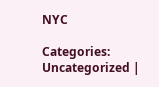NYC

Categories: Uncategorized |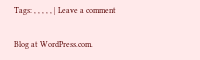Tags: , , , , , | Leave a comment

Blog at WordPress.com.